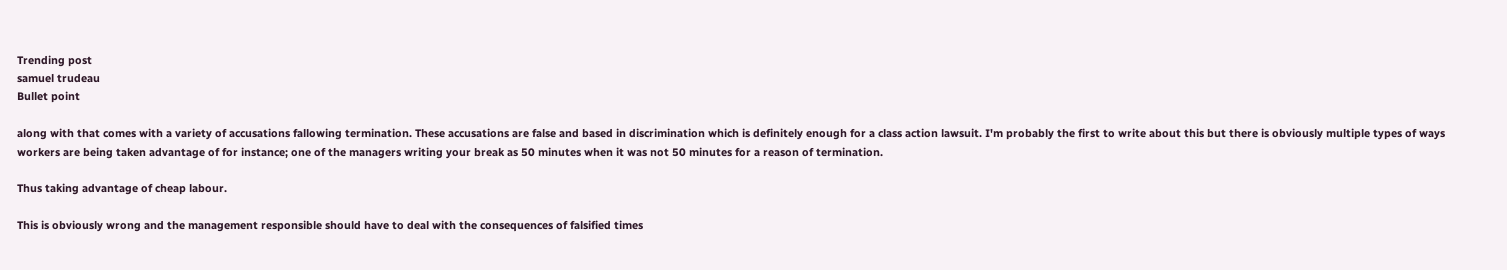Trending post
samuel trudeau
Bullet point

along with that comes with a variety of accusations fallowing termination. These accusations are false and based in discrimination which is definitely enough for a class action lawsuit. I'm probably the first to write about this but there is obviously multiple types of ways workers are being taken advantage of for instance; one of the managers writing your break as 50 minutes when it was not 50 minutes for a reason of termination.

Thus taking advantage of cheap labour.

This is obviously wrong and the management responsible should have to deal with the consequences of falsified times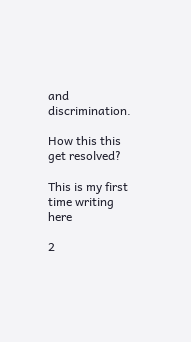and discrimination.

How this this get resolved?

This is my first time writing here

2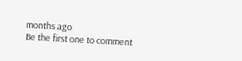months ago
Be the first one to comment